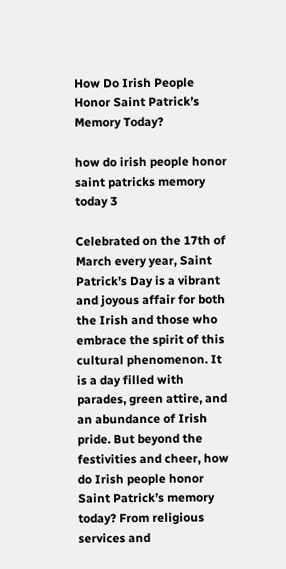How Do Irish People Honor Saint Patrick’s Memory Today?

how do irish people honor saint patricks memory today 3

Celebrated on the 17th of March every year, Saint Patrick’s Day is a vibrant and joyous affair for both the Irish and those who embrace the spirit of this cultural phenomenon. It is a day filled with parades, green attire, and an abundance of Irish pride. But beyond the festivities and cheer, how do Irish people honor Saint Patrick’s memory today? From religious services and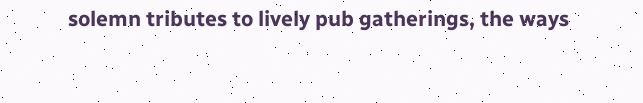solemn tributes to lively pub gatherings, the ways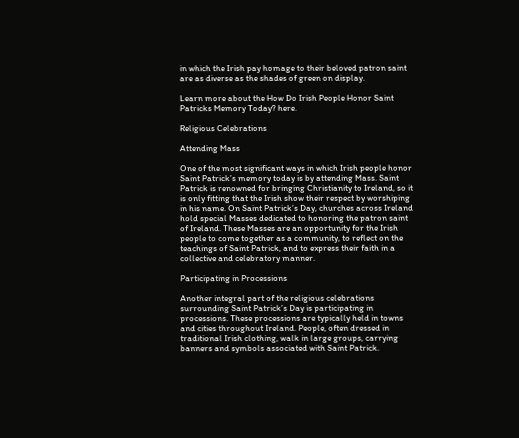in which the Irish pay homage to their beloved patron saint are as diverse as the shades of green on display.

Learn more about the How Do Irish People Honor Saint Patricks Memory Today? here.

Religious Celebrations

Attending Mass

One of the most significant ways in which Irish people honor Saint Patrick’s memory today is by attending Mass. Saint Patrick is renowned for bringing Christianity to Ireland, so it is only fitting that the Irish show their respect by worshiping in his name. On Saint Patrick’s Day, churches across Ireland hold special Masses dedicated to honoring the patron saint of Ireland. These Masses are an opportunity for the Irish people to come together as a community, to reflect on the teachings of Saint Patrick, and to express their faith in a collective and celebratory manner.

Participating in Processions

Another integral part of the religious celebrations surrounding Saint Patrick’s Day is participating in processions. These processions are typically held in towns and cities throughout Ireland. People, often dressed in traditional Irish clothing, walk in large groups, carrying banners and symbols associated with Saint Patrick.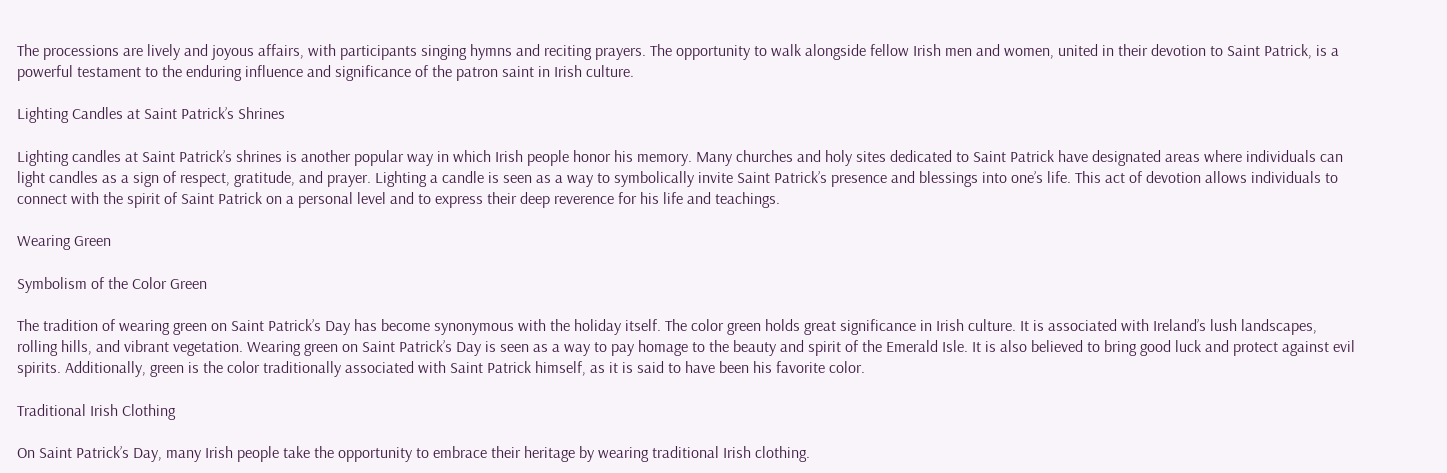The processions are lively and joyous affairs, with participants singing hymns and reciting prayers. The opportunity to walk alongside fellow Irish men and women, united in their devotion to Saint Patrick, is a powerful testament to the enduring influence and significance of the patron saint in Irish culture.

Lighting Candles at Saint Patrick’s Shrines

Lighting candles at Saint Patrick’s shrines is another popular way in which Irish people honor his memory. Many churches and holy sites dedicated to Saint Patrick have designated areas where individuals can light candles as a sign of respect, gratitude, and prayer. Lighting a candle is seen as a way to symbolically invite Saint Patrick’s presence and blessings into one’s life. This act of devotion allows individuals to connect with the spirit of Saint Patrick on a personal level and to express their deep reverence for his life and teachings.

Wearing Green

Symbolism of the Color Green

The tradition of wearing green on Saint Patrick’s Day has become synonymous with the holiday itself. The color green holds great significance in Irish culture. It is associated with Ireland’s lush landscapes, rolling hills, and vibrant vegetation. Wearing green on Saint Patrick’s Day is seen as a way to pay homage to the beauty and spirit of the Emerald Isle. It is also believed to bring good luck and protect against evil spirits. Additionally, green is the color traditionally associated with Saint Patrick himself, as it is said to have been his favorite color.

Traditional Irish Clothing

On Saint Patrick’s Day, many Irish people take the opportunity to embrace their heritage by wearing traditional Irish clothing.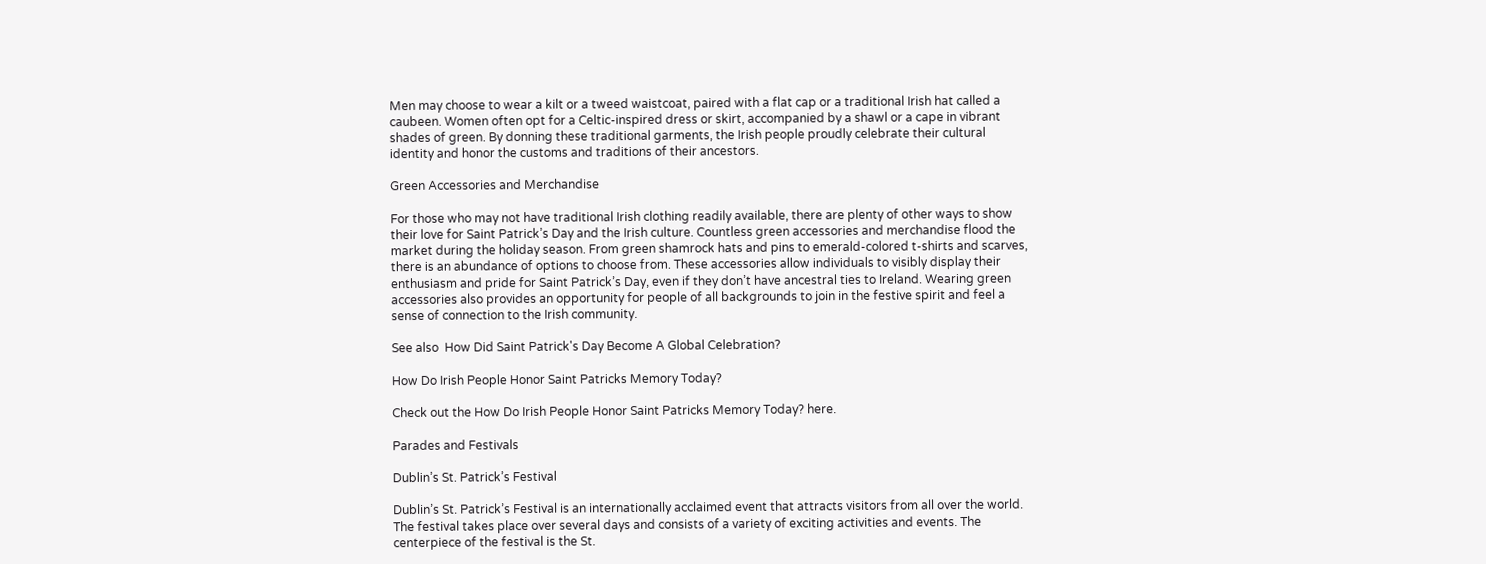Men may choose to wear a kilt or a tweed waistcoat, paired with a flat cap or a traditional Irish hat called a caubeen. Women often opt for a Celtic-inspired dress or skirt, accompanied by a shawl or a cape in vibrant shades of green. By donning these traditional garments, the Irish people proudly celebrate their cultural identity and honor the customs and traditions of their ancestors.

Green Accessories and Merchandise

For those who may not have traditional Irish clothing readily available, there are plenty of other ways to show their love for Saint Patrick’s Day and the Irish culture. Countless green accessories and merchandise flood the market during the holiday season. From green shamrock hats and pins to emerald-colored t-shirts and scarves, there is an abundance of options to choose from. These accessories allow individuals to visibly display their enthusiasm and pride for Saint Patrick’s Day, even if they don’t have ancestral ties to Ireland. Wearing green accessories also provides an opportunity for people of all backgrounds to join in the festive spirit and feel a sense of connection to the Irish community.

See also  How Did Saint Patrick's Day Become A Global Celebration?

How Do Irish People Honor Saint Patricks Memory Today?

Check out the How Do Irish People Honor Saint Patricks Memory Today? here.

Parades and Festivals

Dublin’s St. Patrick’s Festival

Dublin’s St. Patrick’s Festival is an internationally acclaimed event that attracts visitors from all over the world. The festival takes place over several days and consists of a variety of exciting activities and events. The centerpiece of the festival is the St.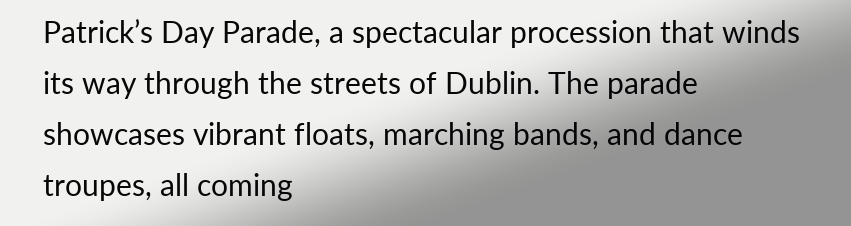Patrick’s Day Parade, a spectacular procession that winds its way through the streets of Dublin. The parade showcases vibrant floats, marching bands, and dance troupes, all coming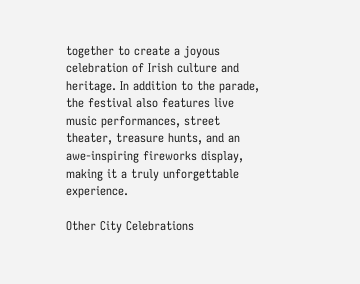together to create a joyous celebration of Irish culture and heritage. In addition to the parade, the festival also features live music performances, street theater, treasure hunts, and an awe-inspiring fireworks display, making it a truly unforgettable experience.

Other City Celebrations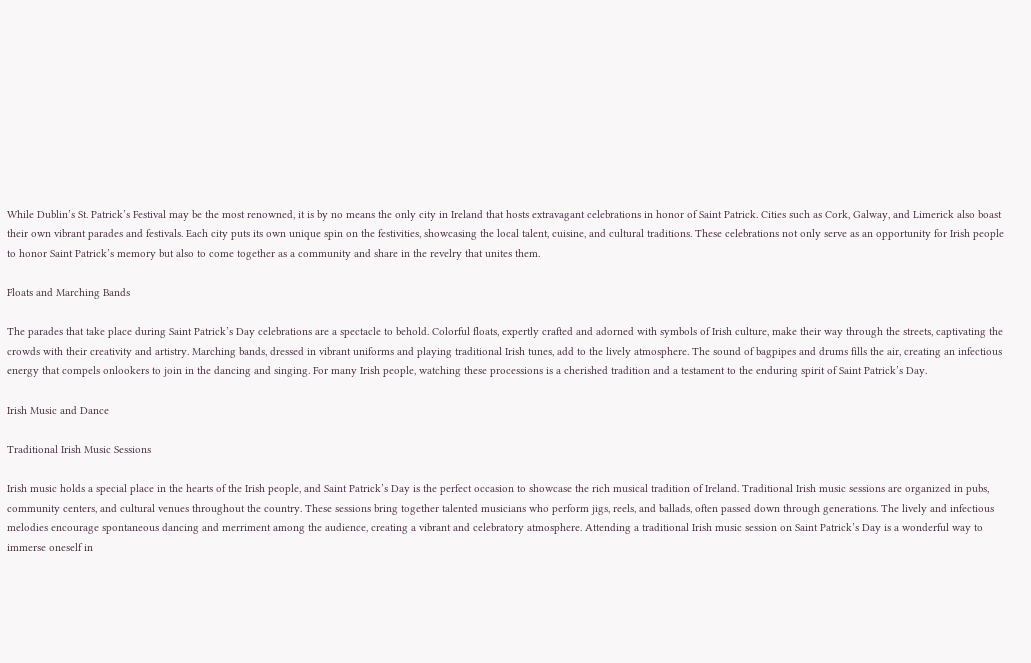While Dublin’s St. Patrick’s Festival may be the most renowned, it is by no means the only city in Ireland that hosts extravagant celebrations in honor of Saint Patrick. Cities such as Cork, Galway, and Limerick also boast their own vibrant parades and festivals. Each city puts its own unique spin on the festivities, showcasing the local talent, cuisine, and cultural traditions. These celebrations not only serve as an opportunity for Irish people to honor Saint Patrick’s memory but also to come together as a community and share in the revelry that unites them.

Floats and Marching Bands

The parades that take place during Saint Patrick’s Day celebrations are a spectacle to behold. Colorful floats, expertly crafted and adorned with symbols of Irish culture, make their way through the streets, captivating the crowds with their creativity and artistry. Marching bands, dressed in vibrant uniforms and playing traditional Irish tunes, add to the lively atmosphere. The sound of bagpipes and drums fills the air, creating an infectious energy that compels onlookers to join in the dancing and singing. For many Irish people, watching these processions is a cherished tradition and a testament to the enduring spirit of Saint Patrick’s Day.

Irish Music and Dance

Traditional Irish Music Sessions

Irish music holds a special place in the hearts of the Irish people, and Saint Patrick’s Day is the perfect occasion to showcase the rich musical tradition of Ireland. Traditional Irish music sessions are organized in pubs, community centers, and cultural venues throughout the country. These sessions bring together talented musicians who perform jigs, reels, and ballads, often passed down through generations. The lively and infectious melodies encourage spontaneous dancing and merriment among the audience, creating a vibrant and celebratory atmosphere. Attending a traditional Irish music session on Saint Patrick’s Day is a wonderful way to immerse oneself in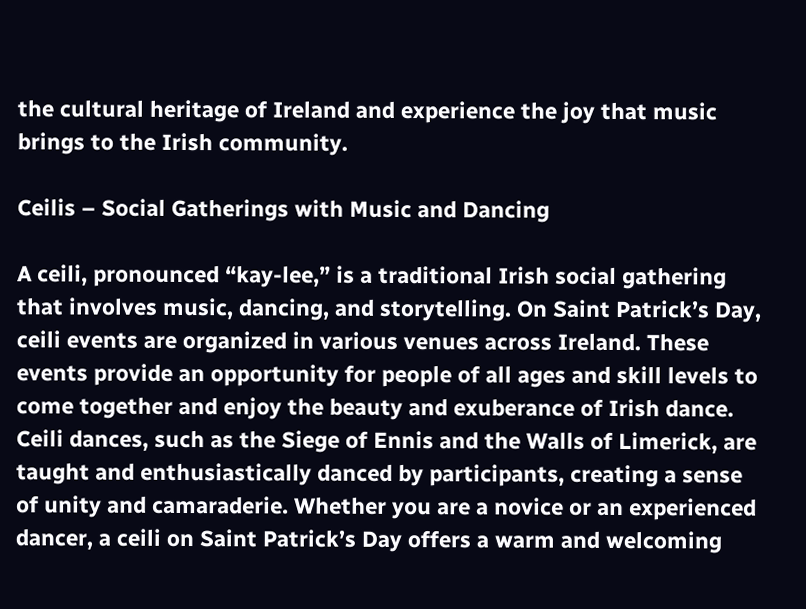the cultural heritage of Ireland and experience the joy that music brings to the Irish community.

Ceilis – Social Gatherings with Music and Dancing

A ceili, pronounced “kay-lee,” is a traditional Irish social gathering that involves music, dancing, and storytelling. On Saint Patrick’s Day, ceili events are organized in various venues across Ireland. These events provide an opportunity for people of all ages and skill levels to come together and enjoy the beauty and exuberance of Irish dance. Ceili dances, such as the Siege of Ennis and the Walls of Limerick, are taught and enthusiastically danced by participants, creating a sense of unity and camaraderie. Whether you are a novice or an experienced dancer, a ceili on Saint Patrick’s Day offers a warm and welcoming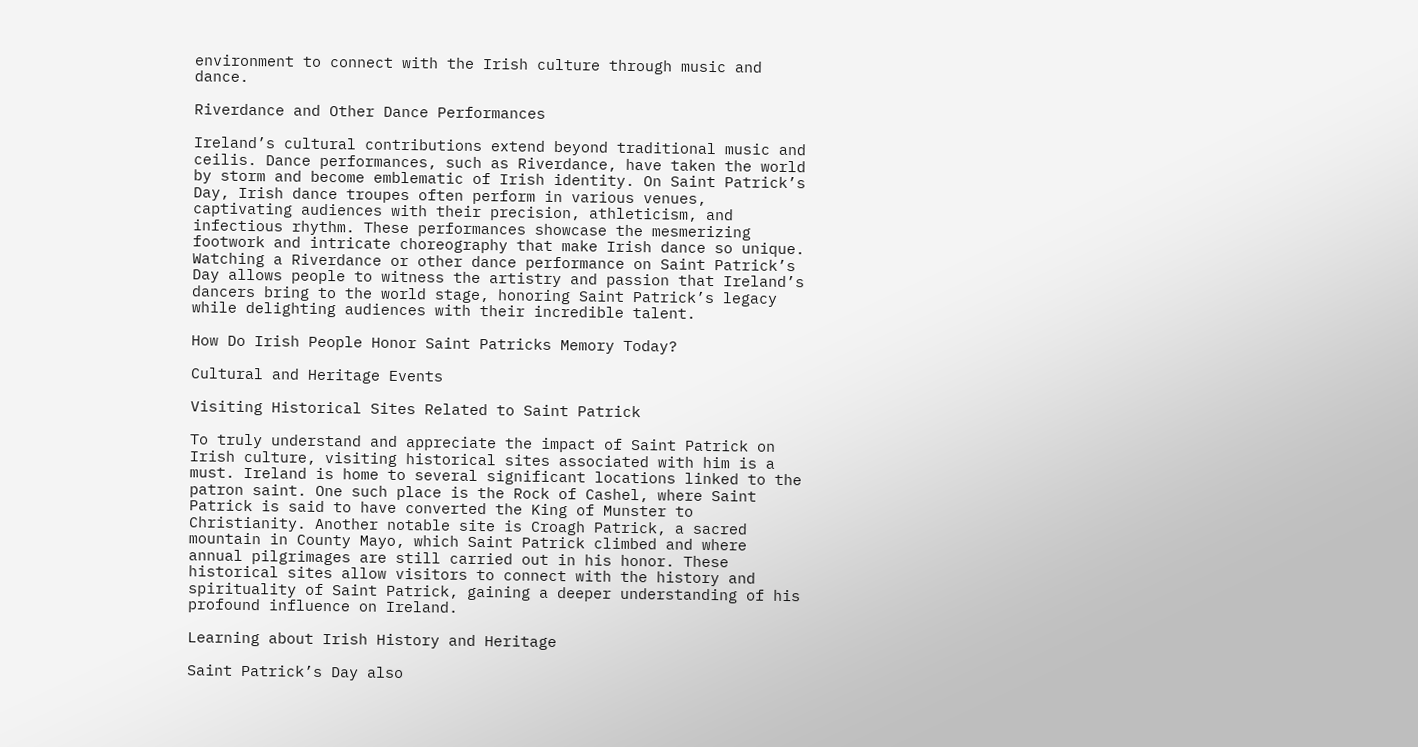environment to connect with the Irish culture through music and dance.

Riverdance and Other Dance Performances

Ireland’s cultural contributions extend beyond traditional music and ceilis. Dance performances, such as Riverdance, have taken the world by storm and become emblematic of Irish identity. On Saint Patrick’s Day, Irish dance troupes often perform in various venues, captivating audiences with their precision, athleticism, and infectious rhythm. These performances showcase the mesmerizing footwork and intricate choreography that make Irish dance so unique. Watching a Riverdance or other dance performance on Saint Patrick’s Day allows people to witness the artistry and passion that Ireland’s dancers bring to the world stage, honoring Saint Patrick’s legacy while delighting audiences with their incredible talent.

How Do Irish People Honor Saint Patricks Memory Today?

Cultural and Heritage Events

Visiting Historical Sites Related to Saint Patrick

To truly understand and appreciate the impact of Saint Patrick on Irish culture, visiting historical sites associated with him is a must. Ireland is home to several significant locations linked to the patron saint. One such place is the Rock of Cashel, where Saint Patrick is said to have converted the King of Munster to Christianity. Another notable site is Croagh Patrick, a sacred mountain in County Mayo, which Saint Patrick climbed and where annual pilgrimages are still carried out in his honor. These historical sites allow visitors to connect with the history and spirituality of Saint Patrick, gaining a deeper understanding of his profound influence on Ireland.

Learning about Irish History and Heritage

Saint Patrick’s Day also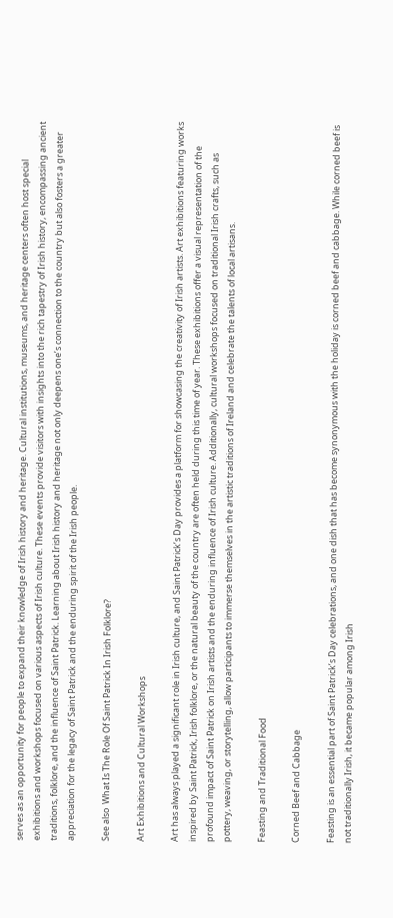serves as an opportunity for people to expand their knowledge of Irish history and heritage. Cultural institutions, museums, and heritage centers often host special exhibitions and workshops focused on various aspects of Irish culture. These events provide visitors with insights into the rich tapestry of Irish history, encompassing ancient traditions, folklore, and the influence of Saint Patrick. Learning about Irish history and heritage not only deepens one’s connection to the country but also fosters a greater appreciation for the legacy of Saint Patrick and the enduring spirit of the Irish people.

See also  What Is The Role Of Saint Patrick In Irish Folklore?

Art Exhibitions and Cultural Workshops

Art has always played a significant role in Irish culture, and Saint Patrick’s Day provides a platform for showcasing the creativity of Irish artists. Art exhibitions featuring works inspired by Saint Patrick, Irish folklore, or the natural beauty of the country are often held during this time of year. These exhibitions offer a visual representation of the profound impact of Saint Patrick on Irish artists and the enduring influence of Irish culture. Additionally, cultural workshops focused on traditional Irish crafts, such as pottery, weaving, or storytelling, allow participants to immerse themselves in the artistic traditions of Ireland and celebrate the talents of local artisans.

Feasting and Traditional Food

Corned Beef and Cabbage

Feasting is an essential part of Saint Patrick’s Day celebrations, and one dish that has become synonymous with the holiday is corned beef and cabbage. While corned beef is not traditionally Irish, it became popular among Irish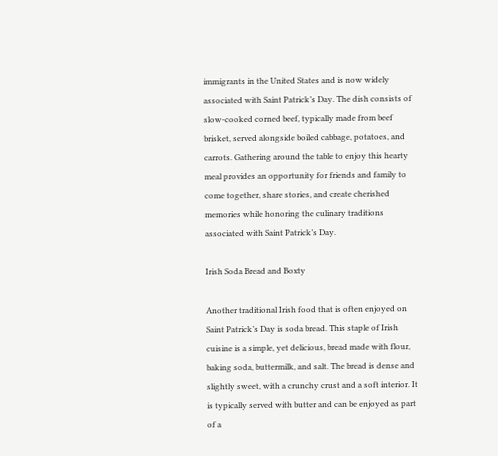immigrants in the United States and is now widely associated with Saint Patrick’s Day. The dish consists of slow-cooked corned beef, typically made from beef brisket, served alongside boiled cabbage, potatoes, and carrots. Gathering around the table to enjoy this hearty meal provides an opportunity for friends and family to come together, share stories, and create cherished memories while honoring the culinary traditions associated with Saint Patrick’s Day.

Irish Soda Bread and Boxty

Another traditional Irish food that is often enjoyed on Saint Patrick’s Day is soda bread. This staple of Irish cuisine is a simple, yet delicious, bread made with flour, baking soda, buttermilk, and salt. The bread is dense and slightly sweet, with a crunchy crust and a soft interior. It is typically served with butter and can be enjoyed as part of a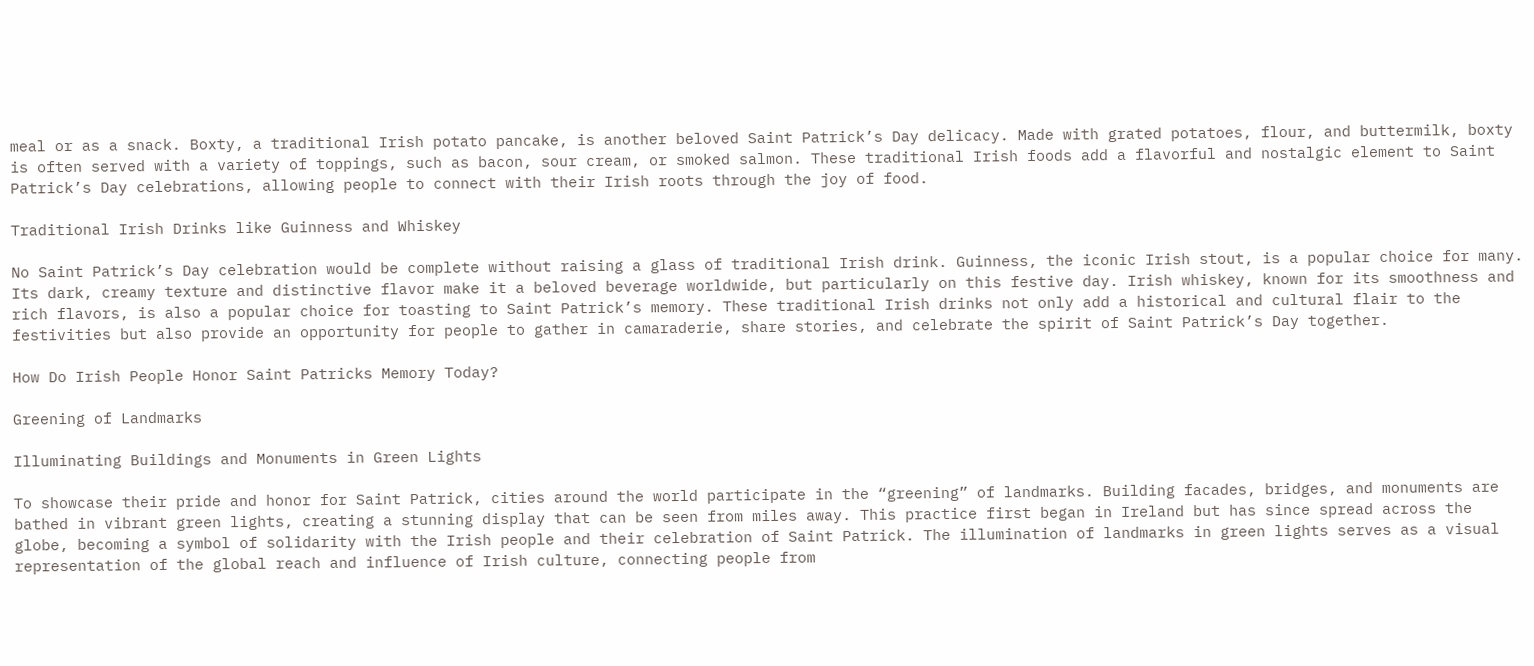meal or as a snack. Boxty, a traditional Irish potato pancake, is another beloved Saint Patrick’s Day delicacy. Made with grated potatoes, flour, and buttermilk, boxty is often served with a variety of toppings, such as bacon, sour cream, or smoked salmon. These traditional Irish foods add a flavorful and nostalgic element to Saint Patrick’s Day celebrations, allowing people to connect with their Irish roots through the joy of food.

Traditional Irish Drinks like Guinness and Whiskey

No Saint Patrick’s Day celebration would be complete without raising a glass of traditional Irish drink. Guinness, the iconic Irish stout, is a popular choice for many. Its dark, creamy texture and distinctive flavor make it a beloved beverage worldwide, but particularly on this festive day. Irish whiskey, known for its smoothness and rich flavors, is also a popular choice for toasting to Saint Patrick’s memory. These traditional Irish drinks not only add a historical and cultural flair to the festivities but also provide an opportunity for people to gather in camaraderie, share stories, and celebrate the spirit of Saint Patrick’s Day together.

How Do Irish People Honor Saint Patricks Memory Today?

Greening of Landmarks

Illuminating Buildings and Monuments in Green Lights

To showcase their pride and honor for Saint Patrick, cities around the world participate in the “greening” of landmarks. Building facades, bridges, and monuments are bathed in vibrant green lights, creating a stunning display that can be seen from miles away. This practice first began in Ireland but has since spread across the globe, becoming a symbol of solidarity with the Irish people and their celebration of Saint Patrick. The illumination of landmarks in green lights serves as a visual representation of the global reach and influence of Irish culture, connecting people from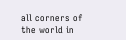all corners of the world in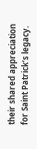their shared appreciation for Saint Patrick’s legacy.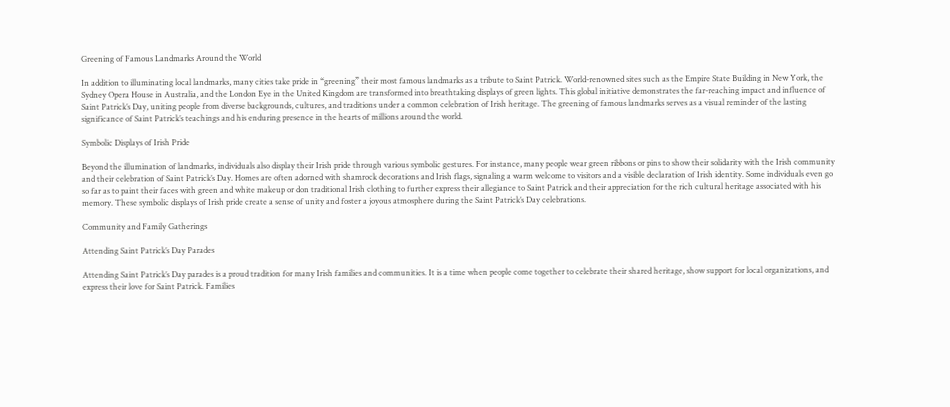Greening of Famous Landmarks Around the World

In addition to illuminating local landmarks, many cities take pride in “greening” their most famous landmarks as a tribute to Saint Patrick. World-renowned sites such as the Empire State Building in New York, the Sydney Opera House in Australia, and the London Eye in the United Kingdom are transformed into breathtaking displays of green lights. This global initiative demonstrates the far-reaching impact and influence of Saint Patrick’s Day, uniting people from diverse backgrounds, cultures, and traditions under a common celebration of Irish heritage. The greening of famous landmarks serves as a visual reminder of the lasting significance of Saint Patrick’s teachings and his enduring presence in the hearts of millions around the world.

Symbolic Displays of Irish Pride

Beyond the illumination of landmarks, individuals also display their Irish pride through various symbolic gestures. For instance, many people wear green ribbons or pins to show their solidarity with the Irish community and their celebration of Saint Patrick’s Day. Homes are often adorned with shamrock decorations and Irish flags, signaling a warm welcome to visitors and a visible declaration of Irish identity. Some individuals even go so far as to paint their faces with green and white makeup or don traditional Irish clothing to further express their allegiance to Saint Patrick and their appreciation for the rich cultural heritage associated with his memory. These symbolic displays of Irish pride create a sense of unity and foster a joyous atmosphere during the Saint Patrick’s Day celebrations.

Community and Family Gatherings

Attending Saint Patrick’s Day Parades

Attending Saint Patrick’s Day parades is a proud tradition for many Irish families and communities. It is a time when people come together to celebrate their shared heritage, show support for local organizations, and express their love for Saint Patrick. Families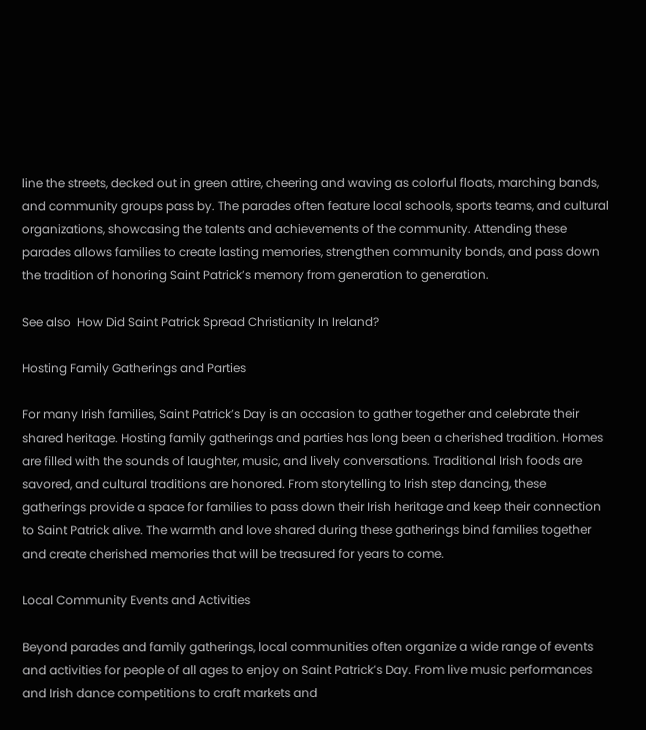line the streets, decked out in green attire, cheering and waving as colorful floats, marching bands, and community groups pass by. The parades often feature local schools, sports teams, and cultural organizations, showcasing the talents and achievements of the community. Attending these parades allows families to create lasting memories, strengthen community bonds, and pass down the tradition of honoring Saint Patrick’s memory from generation to generation.

See also  How Did Saint Patrick Spread Christianity In Ireland?

Hosting Family Gatherings and Parties

For many Irish families, Saint Patrick’s Day is an occasion to gather together and celebrate their shared heritage. Hosting family gatherings and parties has long been a cherished tradition. Homes are filled with the sounds of laughter, music, and lively conversations. Traditional Irish foods are savored, and cultural traditions are honored. From storytelling to Irish step dancing, these gatherings provide a space for families to pass down their Irish heritage and keep their connection to Saint Patrick alive. The warmth and love shared during these gatherings bind families together and create cherished memories that will be treasured for years to come.

Local Community Events and Activities

Beyond parades and family gatherings, local communities often organize a wide range of events and activities for people of all ages to enjoy on Saint Patrick’s Day. From live music performances and Irish dance competitions to craft markets and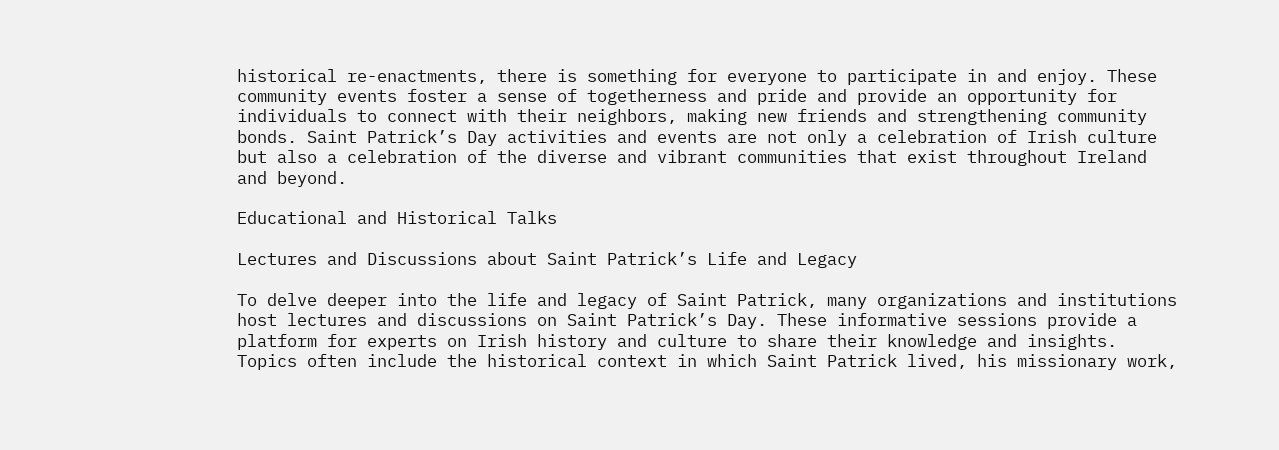historical re-enactments, there is something for everyone to participate in and enjoy. These community events foster a sense of togetherness and pride and provide an opportunity for individuals to connect with their neighbors, making new friends and strengthening community bonds. Saint Patrick’s Day activities and events are not only a celebration of Irish culture but also a celebration of the diverse and vibrant communities that exist throughout Ireland and beyond.

Educational and Historical Talks

Lectures and Discussions about Saint Patrick’s Life and Legacy

To delve deeper into the life and legacy of Saint Patrick, many organizations and institutions host lectures and discussions on Saint Patrick’s Day. These informative sessions provide a platform for experts on Irish history and culture to share their knowledge and insights. Topics often include the historical context in which Saint Patrick lived, his missionary work,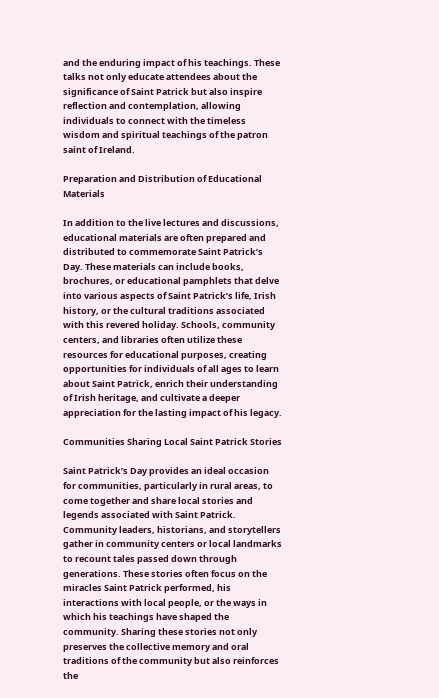and the enduring impact of his teachings. These talks not only educate attendees about the significance of Saint Patrick but also inspire reflection and contemplation, allowing individuals to connect with the timeless wisdom and spiritual teachings of the patron saint of Ireland.

Preparation and Distribution of Educational Materials

In addition to the live lectures and discussions, educational materials are often prepared and distributed to commemorate Saint Patrick’s Day. These materials can include books, brochures, or educational pamphlets that delve into various aspects of Saint Patrick’s life, Irish history, or the cultural traditions associated with this revered holiday. Schools, community centers, and libraries often utilize these resources for educational purposes, creating opportunities for individuals of all ages to learn about Saint Patrick, enrich their understanding of Irish heritage, and cultivate a deeper appreciation for the lasting impact of his legacy.

Communities Sharing Local Saint Patrick Stories

Saint Patrick’s Day provides an ideal occasion for communities, particularly in rural areas, to come together and share local stories and legends associated with Saint Patrick. Community leaders, historians, and storytellers gather in community centers or local landmarks to recount tales passed down through generations. These stories often focus on the miracles Saint Patrick performed, his interactions with local people, or the ways in which his teachings have shaped the community. Sharing these stories not only preserves the collective memory and oral traditions of the community but also reinforces the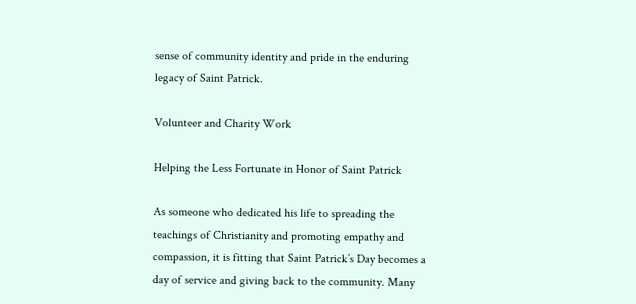sense of community identity and pride in the enduring legacy of Saint Patrick.

Volunteer and Charity Work

Helping the Less Fortunate in Honor of Saint Patrick

As someone who dedicated his life to spreading the teachings of Christianity and promoting empathy and compassion, it is fitting that Saint Patrick’s Day becomes a day of service and giving back to the community. Many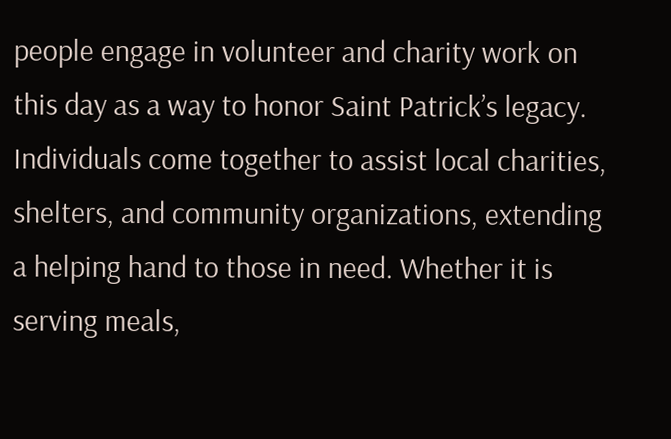people engage in volunteer and charity work on this day as a way to honor Saint Patrick’s legacy. Individuals come together to assist local charities, shelters, and community organizations, extending a helping hand to those in need. Whether it is serving meals,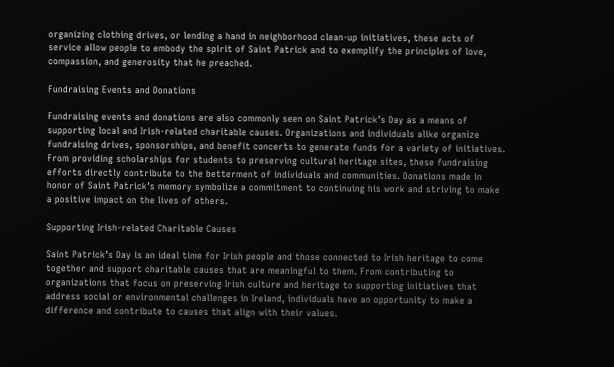organizing clothing drives, or lending a hand in neighborhood clean-up initiatives, these acts of service allow people to embody the spirit of Saint Patrick and to exemplify the principles of love, compassion, and generosity that he preached.

Fundraising Events and Donations

Fundraising events and donations are also commonly seen on Saint Patrick’s Day as a means of supporting local and Irish-related charitable causes. Organizations and individuals alike organize fundraising drives, sponsorships, and benefit concerts to generate funds for a variety of initiatives. From providing scholarships for students to preserving cultural heritage sites, these fundraising efforts directly contribute to the betterment of individuals and communities. Donations made in honor of Saint Patrick’s memory symbolize a commitment to continuing his work and striving to make a positive impact on the lives of others.

Supporting Irish-related Charitable Causes

Saint Patrick’s Day is an ideal time for Irish people and those connected to Irish heritage to come together and support charitable causes that are meaningful to them. From contributing to organizations that focus on preserving Irish culture and heritage to supporting initiatives that address social or environmental challenges in Ireland, individuals have an opportunity to make a difference and contribute to causes that align with their values.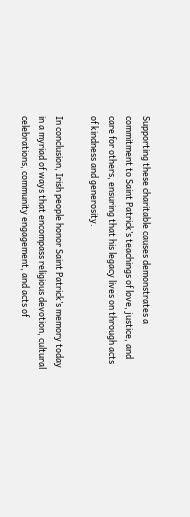Supporting these charitable causes demonstrates a commitment to Saint Patrick’s teachings of love, justice, and care for others, ensuring that his legacy lives on through acts of kindness and generosity.

In conclusion, Irish people honor Saint Patrick’s memory today in a myriad of ways that encompass religious devotion, cultural celebrations, community engagement, and acts of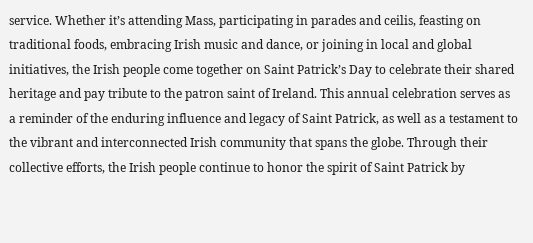service. Whether it’s attending Mass, participating in parades and ceilis, feasting on traditional foods, embracing Irish music and dance, or joining in local and global initiatives, the Irish people come together on Saint Patrick’s Day to celebrate their shared heritage and pay tribute to the patron saint of Ireland. This annual celebration serves as a reminder of the enduring influence and legacy of Saint Patrick, as well as a testament to the vibrant and interconnected Irish community that spans the globe. Through their collective efforts, the Irish people continue to honor the spirit of Saint Patrick by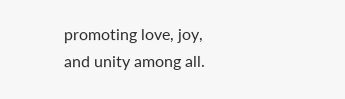promoting love, joy, and unity among all.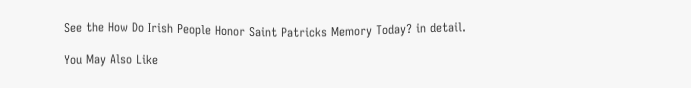See the How Do Irish People Honor Saint Patricks Memory Today? in detail.

You May Also Like